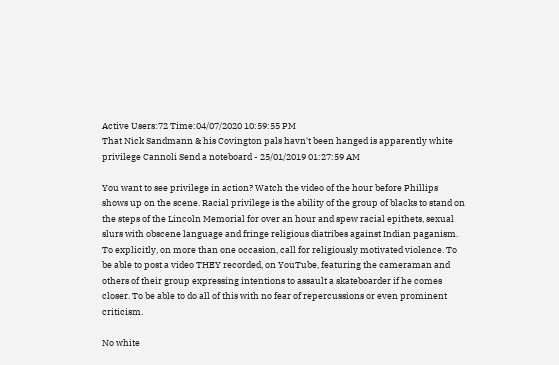Active Users:72 Time:04/07/2020 10:59:55 PM
That Nick Sandmann & his Covington pals havn't been hanged is apparently white privilege Cannoli Send a noteboard - 25/01/2019 01:27:59 AM

You want to see privilege in action? Watch the video of the hour before Phillips shows up on the scene. Racial privilege is the ability of the group of blacks to stand on the steps of the Lincoln Memorial for over an hour and spew racial epithets, sexual slurs with obscene language and fringe religious diatribes against Indian paganism. To explicitly, on more than one occasion, call for religiously motivated violence. To be able to post a video THEY recorded, on YouTube, featuring the cameraman and others of their group expressing intentions to assault a skateboarder if he comes closer. To be able to do all of this with no fear of repercussions or even prominent criticism.

No white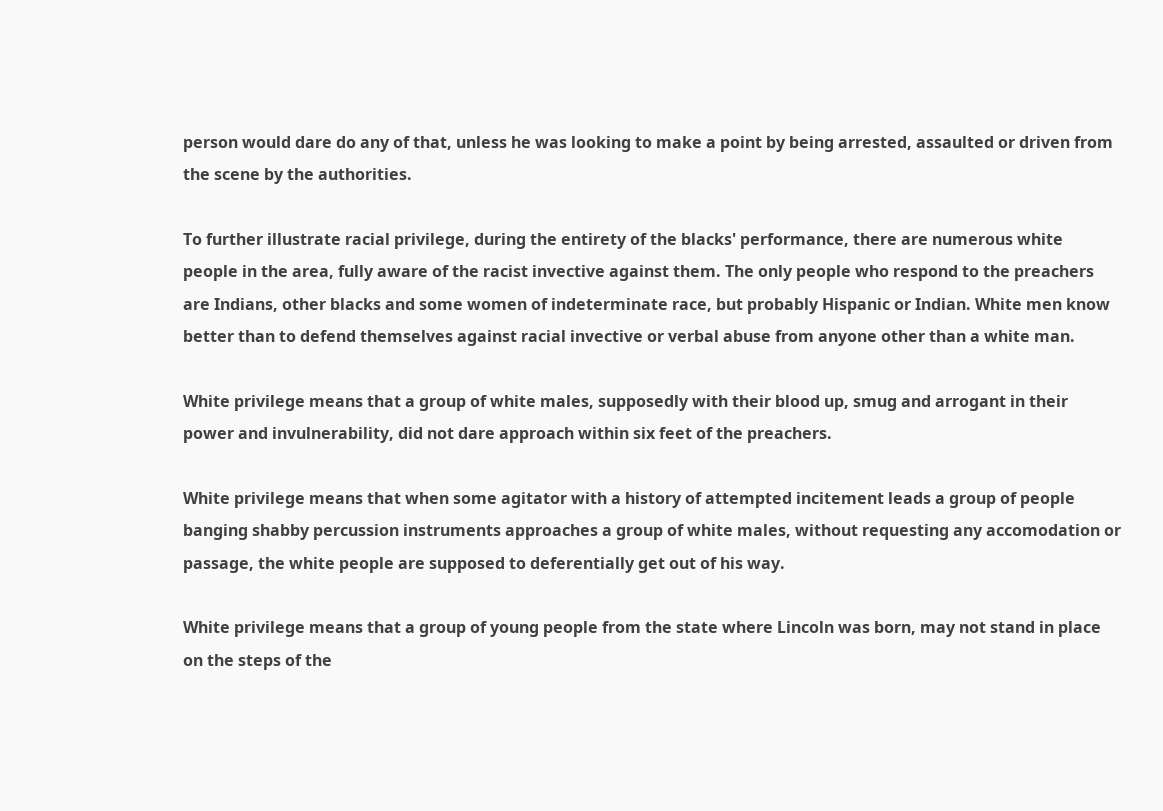person would dare do any of that, unless he was looking to make a point by being arrested, assaulted or driven from the scene by the authorities.

To further illustrate racial privilege, during the entirety of the blacks' performance, there are numerous white people in the area, fully aware of the racist invective against them. The only people who respond to the preachers are Indians, other blacks and some women of indeterminate race, but probably Hispanic or Indian. White men know better than to defend themselves against racial invective or verbal abuse from anyone other than a white man.

White privilege means that a group of white males, supposedly with their blood up, smug and arrogant in their power and invulnerability, did not dare approach within six feet of the preachers.

White privilege means that when some agitator with a history of attempted incitement leads a group of people banging shabby percussion instruments approaches a group of white males, without requesting any accomodation or passage, the white people are supposed to deferentially get out of his way.

White privilege means that a group of young people from the state where Lincoln was born, may not stand in place on the steps of the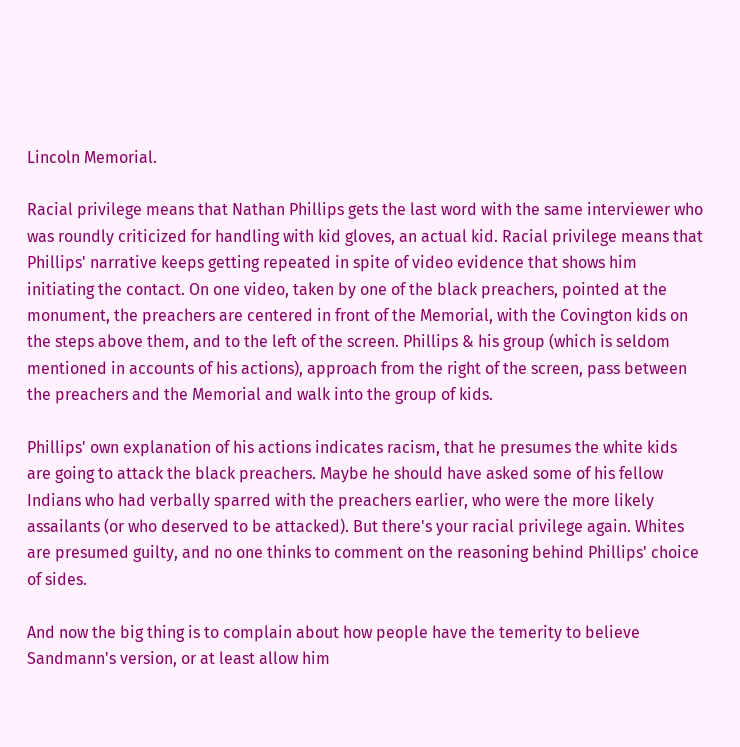Lincoln Memorial.

Racial privilege means that Nathan Phillips gets the last word with the same interviewer who was roundly criticized for handling with kid gloves, an actual kid. Racial privilege means that Phillips' narrative keeps getting repeated in spite of video evidence that shows him initiating the contact. On one video, taken by one of the black preachers, pointed at the monument, the preachers are centered in front of the Memorial, with the Covington kids on the steps above them, and to the left of the screen. Phillips & his group (which is seldom mentioned in accounts of his actions), approach from the right of the screen, pass between the preachers and the Memorial and walk into the group of kids.

Phillips' own explanation of his actions indicates racism, that he presumes the white kids are going to attack the black preachers. Maybe he should have asked some of his fellow Indians who had verbally sparred with the preachers earlier, who were the more likely assailants (or who deserved to be attacked). But there's your racial privilege again. Whites are presumed guilty, and no one thinks to comment on the reasoning behind Phillips' choice of sides.

And now the big thing is to complain about how people have the temerity to believe Sandmann's version, or at least allow him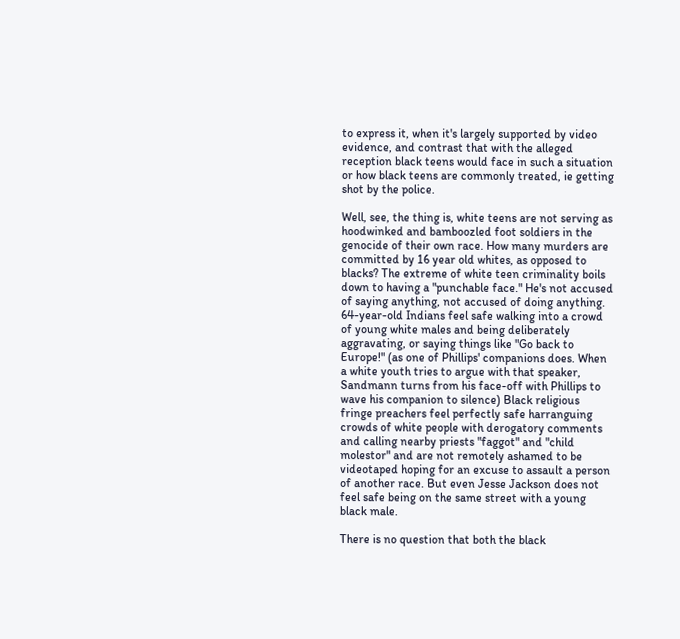to express it, when it's largely supported by video evidence, and contrast that with the alleged reception black teens would face in such a situation or how black teens are commonly treated, ie getting shot by the police.

Well, see, the thing is, white teens are not serving as hoodwinked and bamboozled foot soldiers in the genocide of their own race. How many murders are committed by 16 year old whites, as opposed to blacks? The extreme of white teen criminality boils down to having a "punchable face." He's not accused of saying anything, not accused of doing anything. 64-year-old Indians feel safe walking into a crowd of young white males and being deliberately aggravating, or saying things like "Go back to Europe!" (as one of Phillips' companions does. When a white youth tries to argue with that speaker, Sandmann turns from his face-off with Phillips to wave his companion to silence) Black religious fringe preachers feel perfectly safe harranguing crowds of white people with derogatory comments and calling nearby priests "faggot" and "child molestor" and are not remotely ashamed to be videotaped hoping for an excuse to assault a person of another race. But even Jesse Jackson does not feel safe being on the same street with a young black male.

There is no question that both the black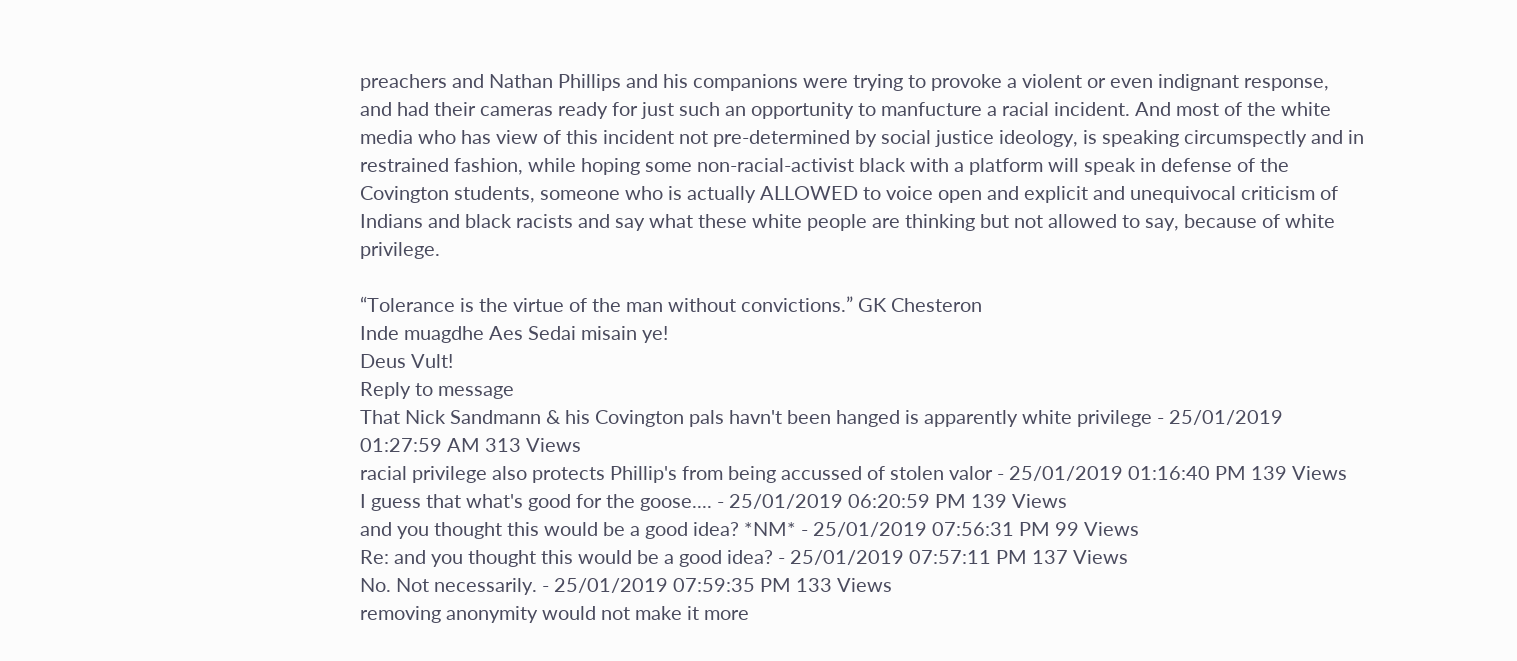preachers and Nathan Phillips and his companions were trying to provoke a violent or even indignant response, and had their cameras ready for just such an opportunity to manfucture a racial incident. And most of the white media who has view of this incident not pre-determined by social justice ideology, is speaking circumspectly and in restrained fashion, while hoping some non-racial-activist black with a platform will speak in defense of the Covington students, someone who is actually ALLOWED to voice open and explicit and unequivocal criticism of Indians and black racists and say what these white people are thinking but not allowed to say, because of white privilege.

“Tolerance is the virtue of the man without convictions.” GK Chesteron
Inde muagdhe Aes Sedai misain ye!
Deus Vult!
Reply to message
That Nick Sandmann & his Covington pals havn't been hanged is apparently white privilege - 25/01/2019 01:27:59 AM 313 Views
racial privilege also protects Phillip's from being accussed of stolen valor - 25/01/2019 01:16:40 PM 139 Views
I guess that what's good for the goose.... - 25/01/2019 06:20:59 PM 139 Views
and you thought this would be a good idea? *NM* - 25/01/2019 07:56:31 PM 99 Views
Re: and you thought this would be a good idea? - 25/01/2019 07:57:11 PM 137 Views
No. Not necessarily. - 25/01/2019 07:59:35 PM 133 Views
removing anonymity would not make it more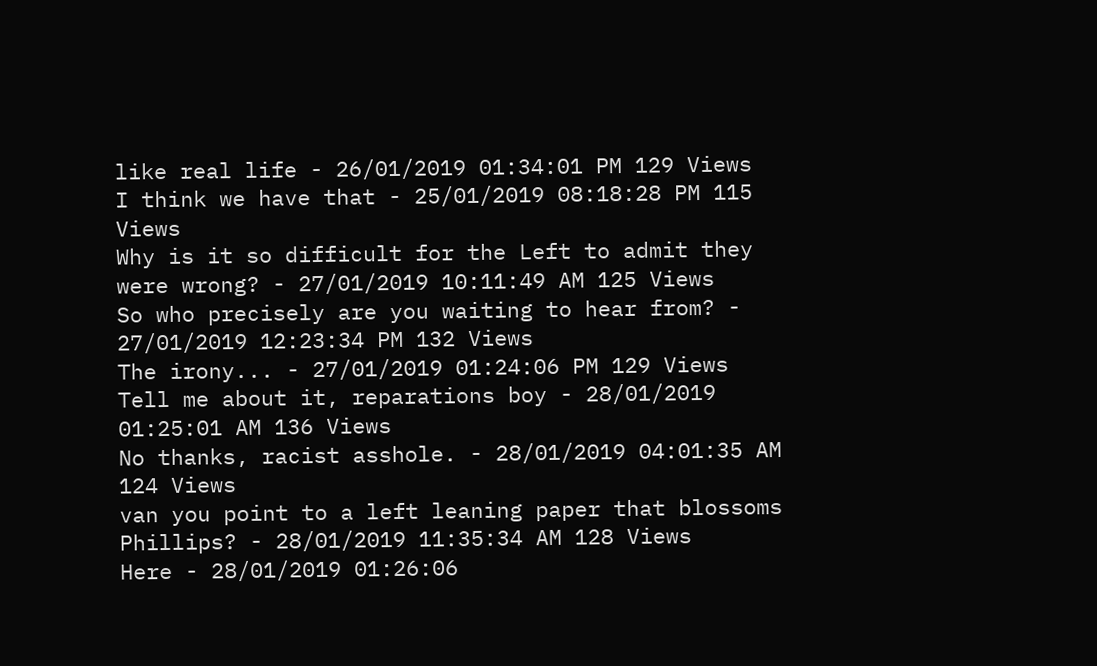like real life - 26/01/2019 01:34:01 PM 129 Views
I think we have that - 25/01/2019 08:18:28 PM 115 Views
Why is it so difficult for the Left to admit they were wrong? - 27/01/2019 10:11:49 AM 125 Views
So who precisely are you waiting to hear from? - 27/01/2019 12:23:34 PM 132 Views
The irony... - 27/01/2019 01:24:06 PM 129 Views
Tell me about it, reparations boy - 28/01/2019 01:25:01 AM 136 Views
No thanks, racist asshole. - 28/01/2019 04:01:35 AM 124 Views
van you point to a left leaning paper that blossoms Phillips? - 28/01/2019 11:35:34 AM 128 Views
Here - 28/01/2019 01:26:06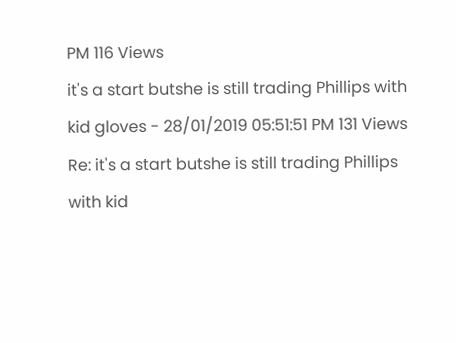PM 116 Views
it's a start butshe is still trading Phillips with kid gloves - 28/01/2019 05:51:51 PM 131 Views
Re: it's a start butshe is still trading Phillips with kid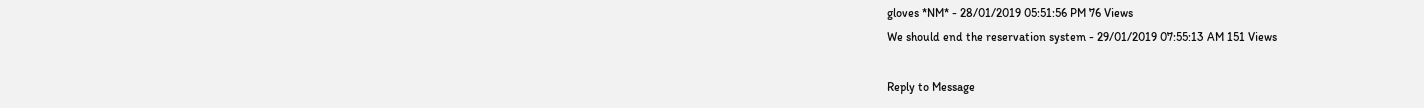gloves *NM* - 28/01/2019 05:51:56 PM 76 Views
We should end the reservation system - 29/01/2019 07:55:13 AM 151 Views

Reply to Message